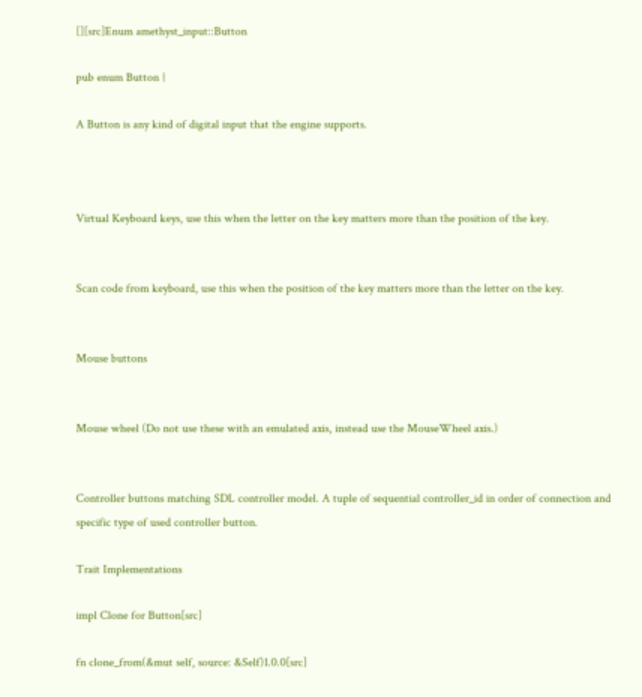[][src]Enum amethyst_input::Button

pub enum Button {

A Button is any kind of digital input that the engine supports.



Virtual Keyboard keys, use this when the letter on the key matters more than the position of the key.


Scan code from keyboard, use this when the position of the key matters more than the letter on the key.


Mouse buttons


Mouse wheel (Do not use these with an emulated axis, instead use the MouseWheel axis.)


Controller buttons matching SDL controller model. A tuple of sequential controller_id in order of connection and specific type of used controller button.

Trait Implementations

impl Clone for Button[src]

fn clone_from(&mut self, source: &Self)1.0.0[src]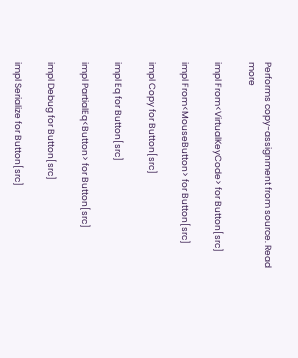Performs copy-assignment from source. Read more

impl From<VirtualKeyCode> for Button[src]

impl From<MouseButton> for Button[src]

impl Copy for Button[src]

impl Eq for Button[src]

impl PartialEq<Button> for Button[src]

impl Debug for Button[src]

impl Serialize for Button[src]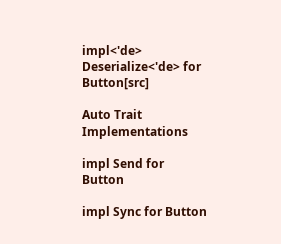impl<'de> Deserialize<'de> for Button[src]

Auto Trait Implementations

impl Send for Button

impl Sync for Button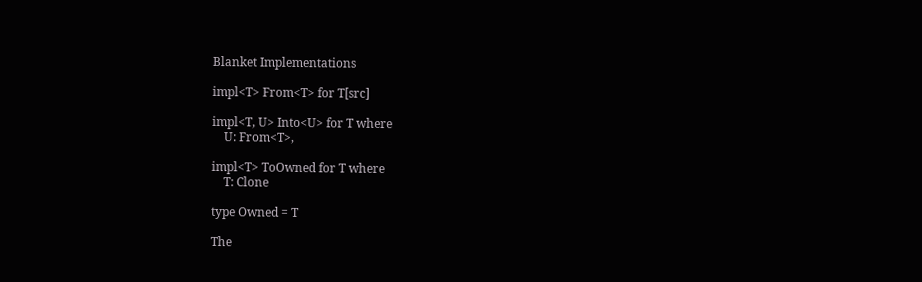Blanket Implementations

impl<T> From<T> for T[src]

impl<T, U> Into<U> for T where
    U: From<T>,

impl<T> ToOwned for T where
    T: Clone

type Owned = T

The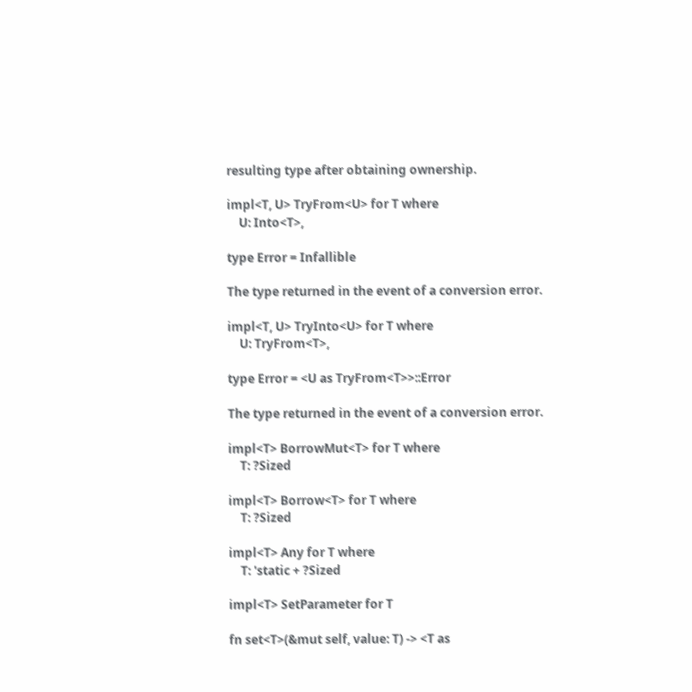resulting type after obtaining ownership.

impl<T, U> TryFrom<U> for T where
    U: Into<T>,

type Error = Infallible

The type returned in the event of a conversion error.

impl<T, U> TryInto<U> for T where
    U: TryFrom<T>,

type Error = <U as TryFrom<T>>::Error

The type returned in the event of a conversion error.

impl<T> BorrowMut<T> for T where
    T: ?Sized

impl<T> Borrow<T> for T where
    T: ?Sized

impl<T> Any for T where
    T: 'static + ?Sized

impl<T> SetParameter for T

fn set<T>(&mut self, value: T) -> <T as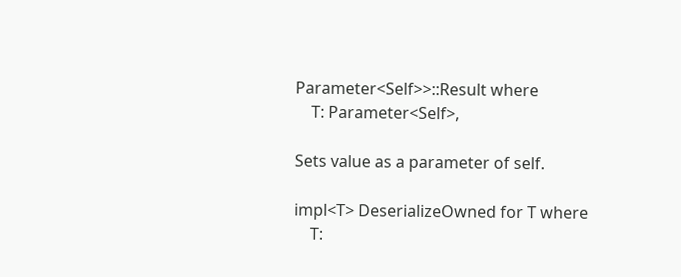Parameter<Self>>::Result where
    T: Parameter<Self>,

Sets value as a parameter of self.

impl<T> DeserializeOwned for T where
    T: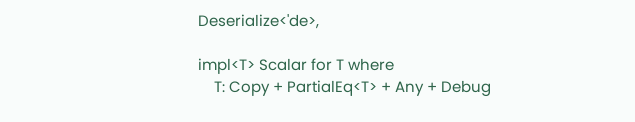Deserialize<'de>,

impl<T> Scalar for T where
    T: Copy + PartialEq<T> + Any + Debug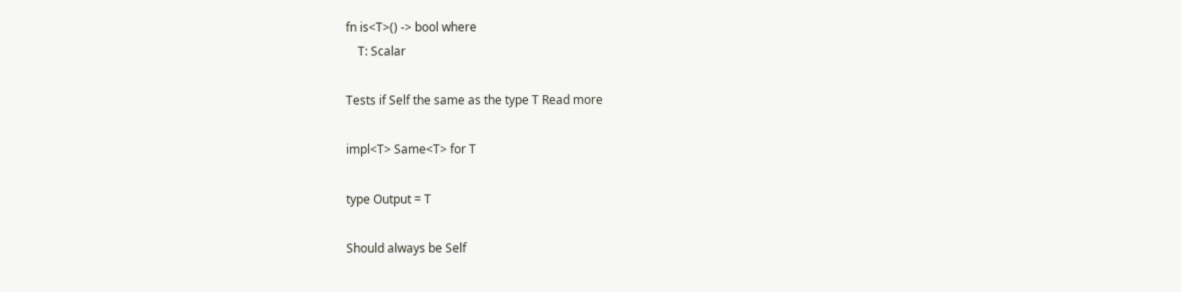fn is<T>() -> bool where
    T: Scalar

Tests if Self the same as the type T Read more

impl<T> Same<T> for T

type Output = T

Should always be Self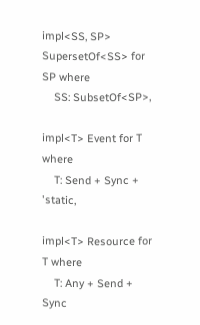impl<SS, SP> SupersetOf<SS> for SP where
    SS: SubsetOf<SP>,

impl<T> Event for T where
    T: Send + Sync + 'static,

impl<T> Resource for T where
    T: Any + Send + Sync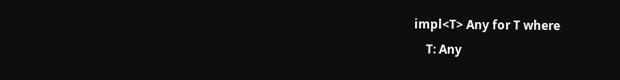impl<T> Any for T where
    T: Any